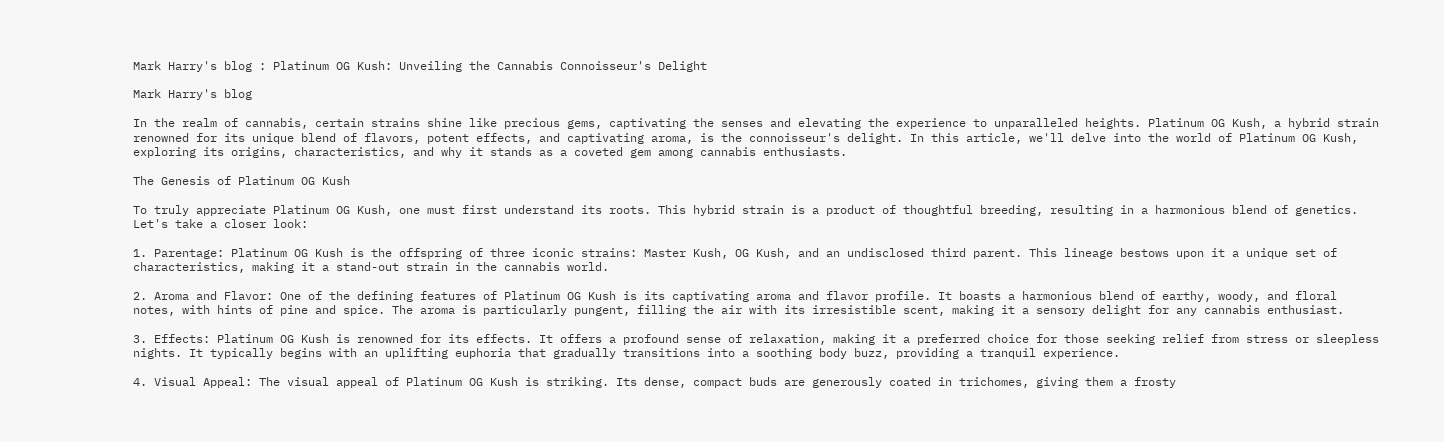Mark Harry's blog : Platinum OG Kush: Unveiling the Cannabis Connoisseur's Delight

Mark Harry's blog

In the realm of cannabis, certain strains shine like precious gems, captivating the senses and elevating the experience to unparalleled heights. Platinum OG Kush, a hybrid strain renowned for its unique blend of flavors, potent effects, and captivating aroma, is the connoisseur's delight. In this article, we'll delve into the world of Platinum OG Kush, exploring its origins, characteristics, and why it stands as a coveted gem among cannabis enthusiasts.

The Genesis of Platinum OG Kush

To truly appreciate Platinum OG Kush, one must first understand its roots. This hybrid strain is a product of thoughtful breeding, resulting in a harmonious blend of genetics. Let's take a closer look:

1. Parentage: Platinum OG Kush is the offspring of three iconic strains: Master Kush, OG Kush, and an undisclosed third parent. This lineage bestows upon it a unique set of characteristics, making it a stand-out strain in the cannabis world.

2. Aroma and Flavor: One of the defining features of Platinum OG Kush is its captivating aroma and flavor profile. It boasts a harmonious blend of earthy, woody, and floral notes, with hints of pine and spice. The aroma is particularly pungent, filling the air with its irresistible scent, making it a sensory delight for any cannabis enthusiast.

3. Effects: Platinum OG Kush is renowned for its effects. It offers a profound sense of relaxation, making it a preferred choice for those seeking relief from stress or sleepless nights. It typically begins with an uplifting euphoria that gradually transitions into a soothing body buzz, providing a tranquil experience.

4. Visual Appeal: The visual appeal of Platinum OG Kush is striking. Its dense, compact buds are generously coated in trichomes, giving them a frosty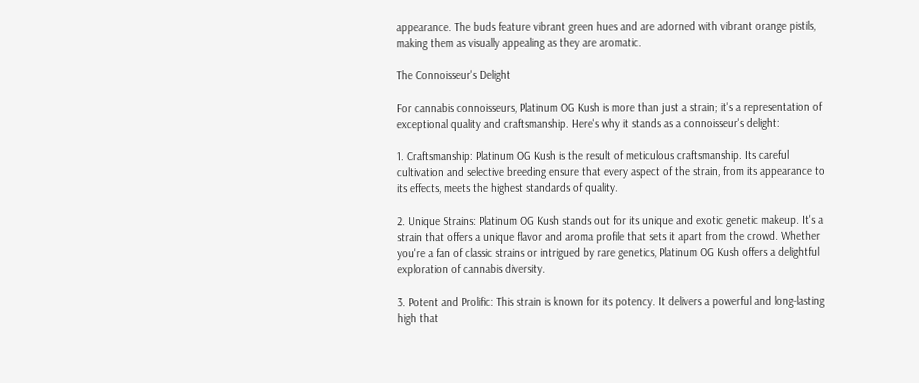appearance. The buds feature vibrant green hues and are adorned with vibrant orange pistils, making them as visually appealing as they are aromatic.

The Connoisseur's Delight

For cannabis connoisseurs, Platinum OG Kush is more than just a strain; it's a representation of exceptional quality and craftsmanship. Here's why it stands as a connoisseur's delight:

1. Craftsmanship: Platinum OG Kush is the result of meticulous craftsmanship. Its careful cultivation and selective breeding ensure that every aspect of the strain, from its appearance to its effects, meets the highest standards of quality.

2. Unique Strains: Platinum OG Kush stands out for its unique and exotic genetic makeup. It's a strain that offers a unique flavor and aroma profile that sets it apart from the crowd. Whether you're a fan of classic strains or intrigued by rare genetics, Platinum OG Kush offers a delightful exploration of cannabis diversity.

3. Potent and Prolific: This strain is known for its potency. It delivers a powerful and long-lasting high that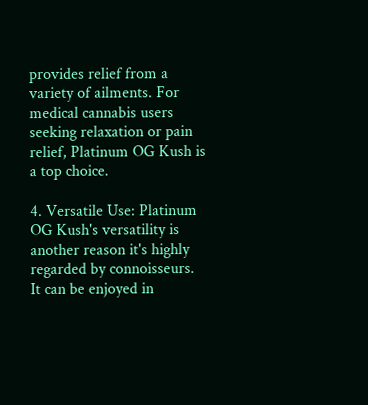provides relief from a variety of ailments. For medical cannabis users seeking relaxation or pain relief, Platinum OG Kush is a top choice.

4. Versatile Use: Platinum OG Kush's versatility is another reason it's highly regarded by connoisseurs. It can be enjoyed in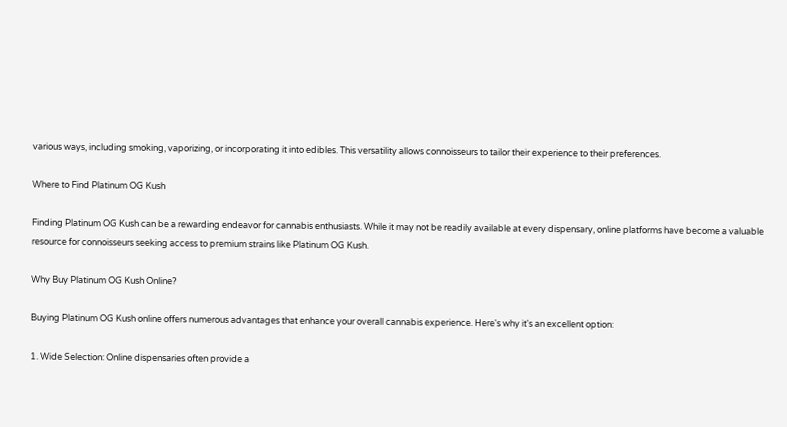various ways, including smoking, vaporizing, or incorporating it into edibles. This versatility allows connoisseurs to tailor their experience to their preferences.

Where to Find Platinum OG Kush

Finding Platinum OG Kush can be a rewarding endeavor for cannabis enthusiasts. While it may not be readily available at every dispensary, online platforms have become a valuable resource for connoisseurs seeking access to premium strains like Platinum OG Kush.

Why Buy Platinum OG Kush Online?

Buying Platinum OG Kush online offers numerous advantages that enhance your overall cannabis experience. Here's why it's an excellent option:

1. Wide Selection: Online dispensaries often provide a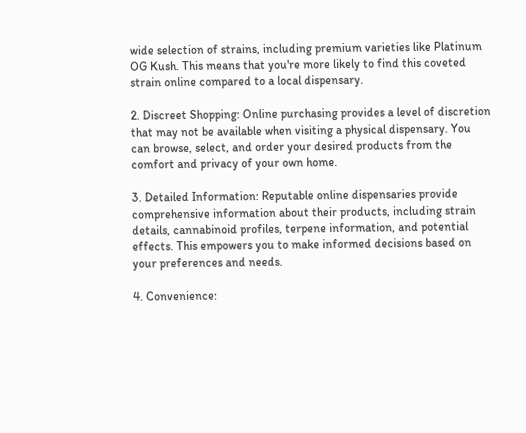wide selection of strains, including premium varieties like Platinum OG Kush. This means that you're more likely to find this coveted strain online compared to a local dispensary.

2. Discreet Shopping: Online purchasing provides a level of discretion that may not be available when visiting a physical dispensary. You can browse, select, and order your desired products from the comfort and privacy of your own home.

3. Detailed Information: Reputable online dispensaries provide comprehensive information about their products, including strain details, cannabinoid profiles, terpene information, and potential effects. This empowers you to make informed decisions based on your preferences and needs.

4. Convenience: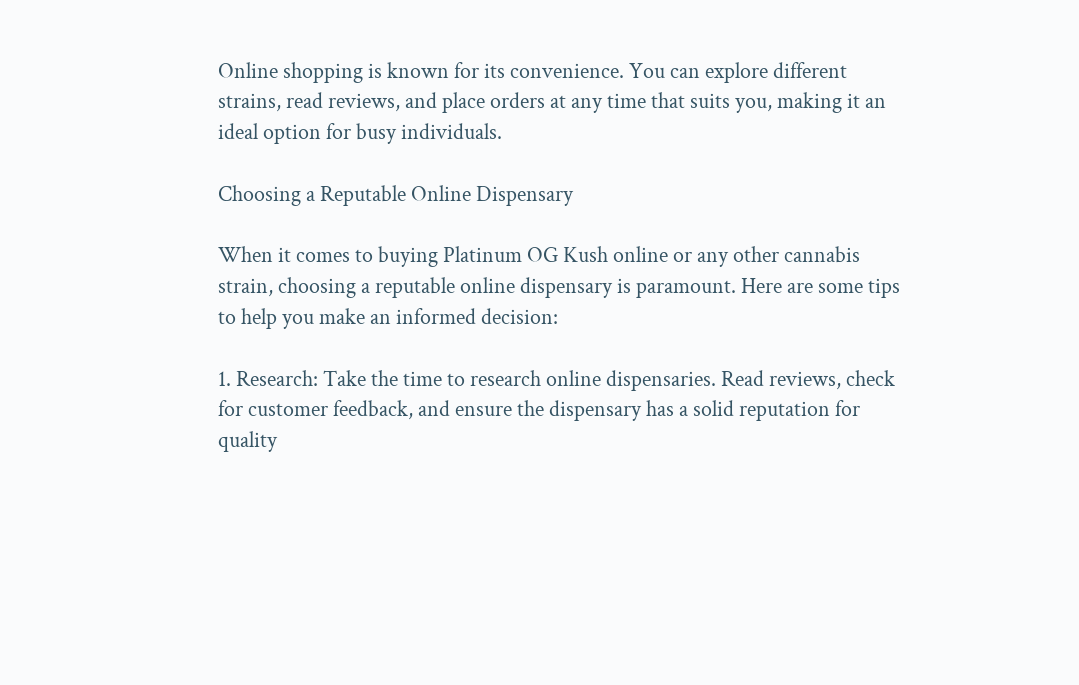Online shopping is known for its convenience. You can explore different strains, read reviews, and place orders at any time that suits you, making it an ideal option for busy individuals.

Choosing a Reputable Online Dispensary

When it comes to buying Platinum OG Kush online or any other cannabis strain, choosing a reputable online dispensary is paramount. Here are some tips to help you make an informed decision:

1. Research: Take the time to research online dispensaries. Read reviews, check for customer feedback, and ensure the dispensary has a solid reputation for quality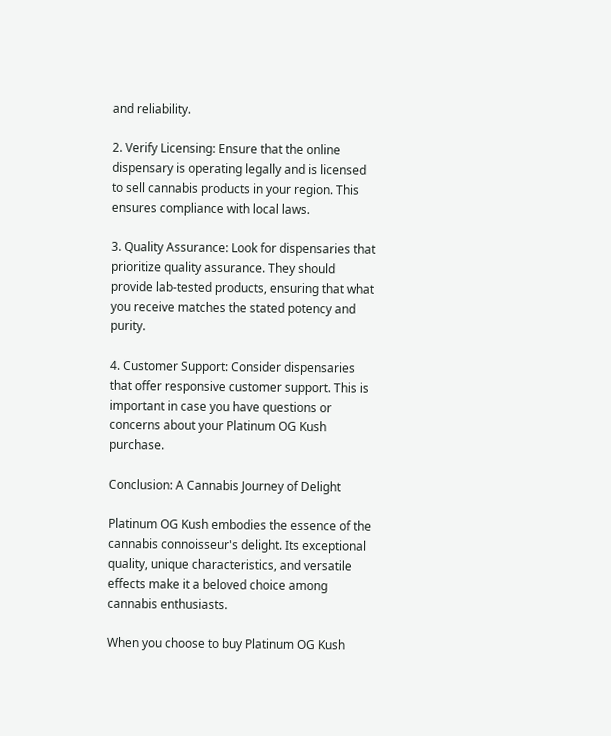and reliability.

2. Verify Licensing: Ensure that the online dispensary is operating legally and is licensed to sell cannabis products in your region. This ensures compliance with local laws.

3. Quality Assurance: Look for dispensaries that prioritize quality assurance. They should provide lab-tested products, ensuring that what you receive matches the stated potency and purity.

4. Customer Support: Consider dispensaries that offer responsive customer support. This is important in case you have questions or concerns about your Platinum OG Kush purchase.

Conclusion: A Cannabis Journey of Delight

Platinum OG Kush embodies the essence of the cannabis connoisseur's delight. Its exceptional quality, unique characteristics, and versatile effects make it a beloved choice among cannabis enthusiasts.

When you choose to buy Platinum OG Kush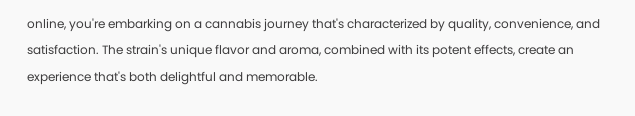online, you're embarking on a cannabis journey that's characterized by quality, convenience, and satisfaction. The strain's unique flavor and aroma, combined with its potent effects, create an experience that's both delightful and memorable.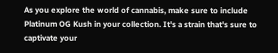As you explore the world of cannabis, make sure to include Platinum OG Kush in your collection. It's a strain that's sure to captivate your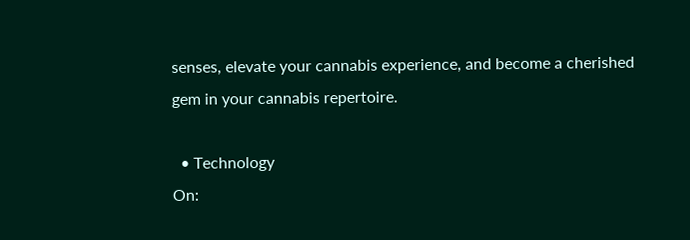senses, elevate your cannabis experience, and become a cherished gem in your cannabis repertoire.

  • Technology
On: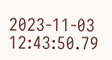2023-11-03 12:43:50.79